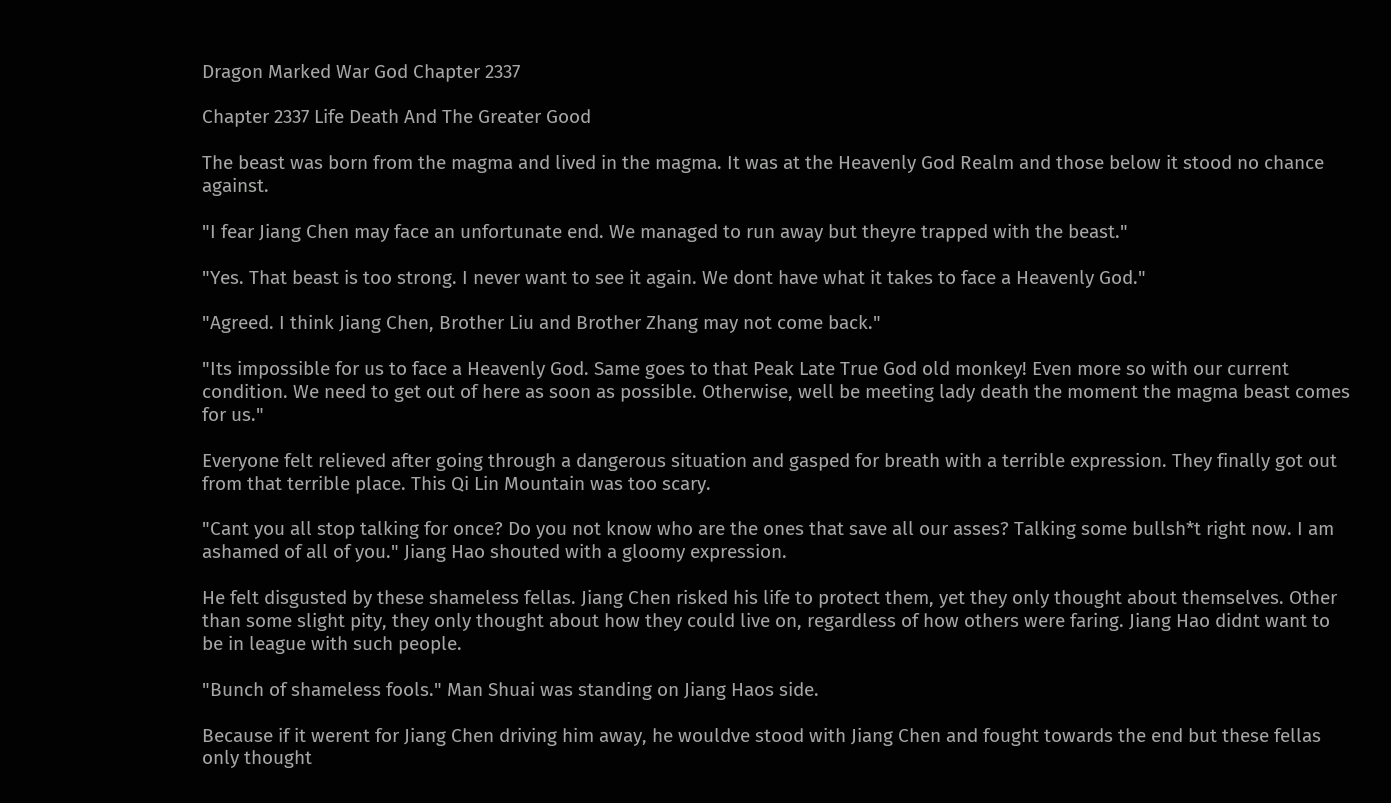Dragon Marked War God Chapter 2337

Chapter 2337 Life Death And The Greater Good

The beast was born from the magma and lived in the magma. It was at the Heavenly God Realm and those below it stood no chance against.

"I fear Jiang Chen may face an unfortunate end. We managed to run away but theyre trapped with the beast."

"Yes. That beast is too strong. I never want to see it again. We dont have what it takes to face a Heavenly God."

"Agreed. I think Jiang Chen, Brother Liu and Brother Zhang may not come back."

"Its impossible for us to face a Heavenly God. Same goes to that Peak Late True God old monkey! Even more so with our current condition. We need to get out of here as soon as possible. Otherwise, well be meeting lady death the moment the magma beast comes for us."

Everyone felt relieved after going through a dangerous situation and gasped for breath with a terrible expression. They finally got out from that terrible place. This Qi Lin Mountain was too scary.

"Cant you all stop talking for once? Do you not know who are the ones that save all our asses? Talking some bullsh*t right now. I am ashamed of all of you." Jiang Hao shouted with a gloomy expression.

He felt disgusted by these shameless fellas. Jiang Chen risked his life to protect them, yet they only thought about themselves. Other than some slight pity, they only thought about how they could live on, regardless of how others were faring. Jiang Hao didnt want to be in league with such people.

"Bunch of shameless fools." Man Shuai was standing on Jiang Haos side.

Because if it werent for Jiang Chen driving him away, he wouldve stood with Jiang Chen and fought towards the end but these fellas only thought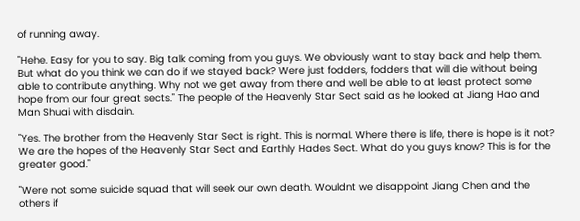of running away.

"Hehe. Easy for you to say. Big talk coming from you guys. We obviously want to stay back and help them. But what do you think we can do if we stayed back? Were just fodders, fodders that will die without being able to contribute anything. Why not we get away from there and well be able to at least protect some hope from our four great sects." The people of the Heavenly Star Sect said as he looked at Jiang Hao and Man Shuai with disdain.

"Yes. The brother from the Heavenly Star Sect is right. This is normal. Where there is life, there is hope is it not? We are the hopes of the Heavenly Star Sect and Earthly Hades Sect. What do you guys know? This is for the greater good."

"Were not some suicide squad that will seek our own death. Wouldnt we disappoint Jiang Chen and the others if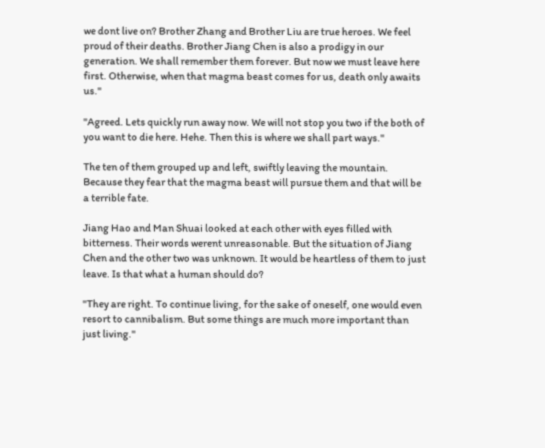we dont live on? Brother Zhang and Brother Liu are true heroes. We feel proud of their deaths. Brother Jiang Chen is also a prodigy in our generation. We shall remember them forever. But now we must leave here first. Otherwise, when that magma beast comes for us, death only awaits us."

"Agreed. Lets quickly run away now. We will not stop you two if the both of you want to die here. Hehe. Then this is where we shall part ways."

The ten of them grouped up and left, swiftly leaving the mountain. Because they fear that the magma beast will pursue them and that will be a terrible fate.

Jiang Hao and Man Shuai looked at each other with eyes filled with bitterness. Their words werent unreasonable. But the situation of Jiang Chen and the other two was unknown. It would be heartless of them to just leave. Is that what a human should do?

"They are right. To continue living, for the sake of oneself, one would even resort to cannibalism. But some things are much more important than just living."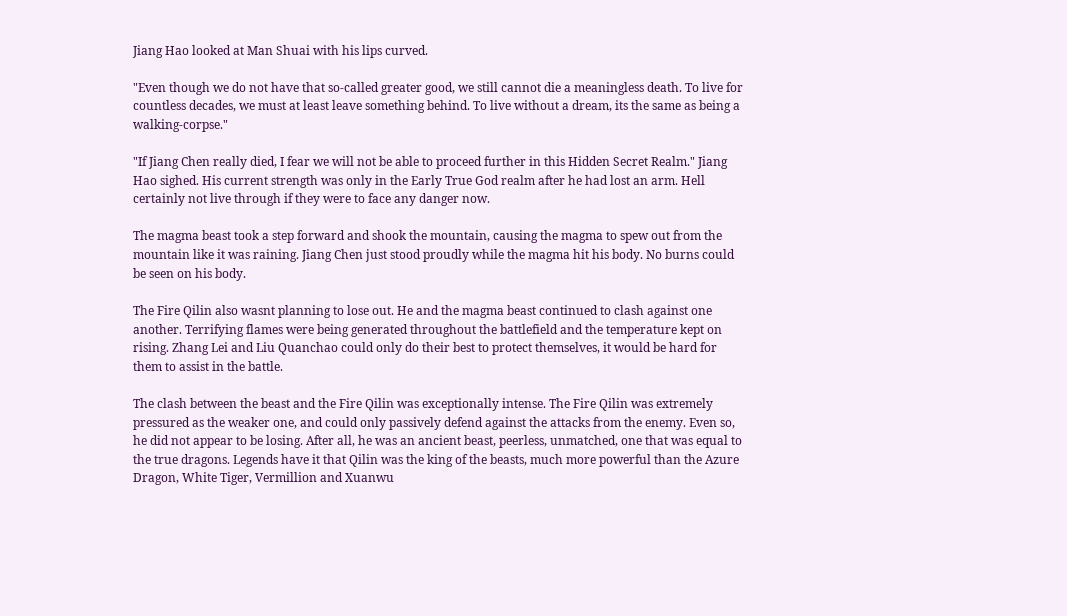Jiang Hao looked at Man Shuai with his lips curved.

"Even though we do not have that so-called greater good, we still cannot die a meaningless death. To live for countless decades, we must at least leave something behind. To live without a dream, its the same as being a walking-corpse."

"If Jiang Chen really died, I fear we will not be able to proceed further in this Hidden Secret Realm." Jiang Hao sighed. His current strength was only in the Early True God realm after he had lost an arm. Hell certainly not live through if they were to face any danger now.

The magma beast took a step forward and shook the mountain, causing the magma to spew out from the mountain like it was raining. Jiang Chen just stood proudly while the magma hit his body. No burns could be seen on his body.

The Fire Qilin also wasnt planning to lose out. He and the magma beast continued to clash against one another. Terrifying flames were being generated throughout the battlefield and the temperature kept on rising. Zhang Lei and Liu Quanchao could only do their best to protect themselves, it would be hard for them to assist in the battle.

The clash between the beast and the Fire Qilin was exceptionally intense. The Fire Qilin was extremely pressured as the weaker one, and could only passively defend against the attacks from the enemy. Even so, he did not appear to be losing. After all, he was an ancient beast, peerless, unmatched, one that was equal to the true dragons. Legends have it that Qilin was the king of the beasts, much more powerful than the Azure Dragon, White Tiger, Vermillion and Xuanwu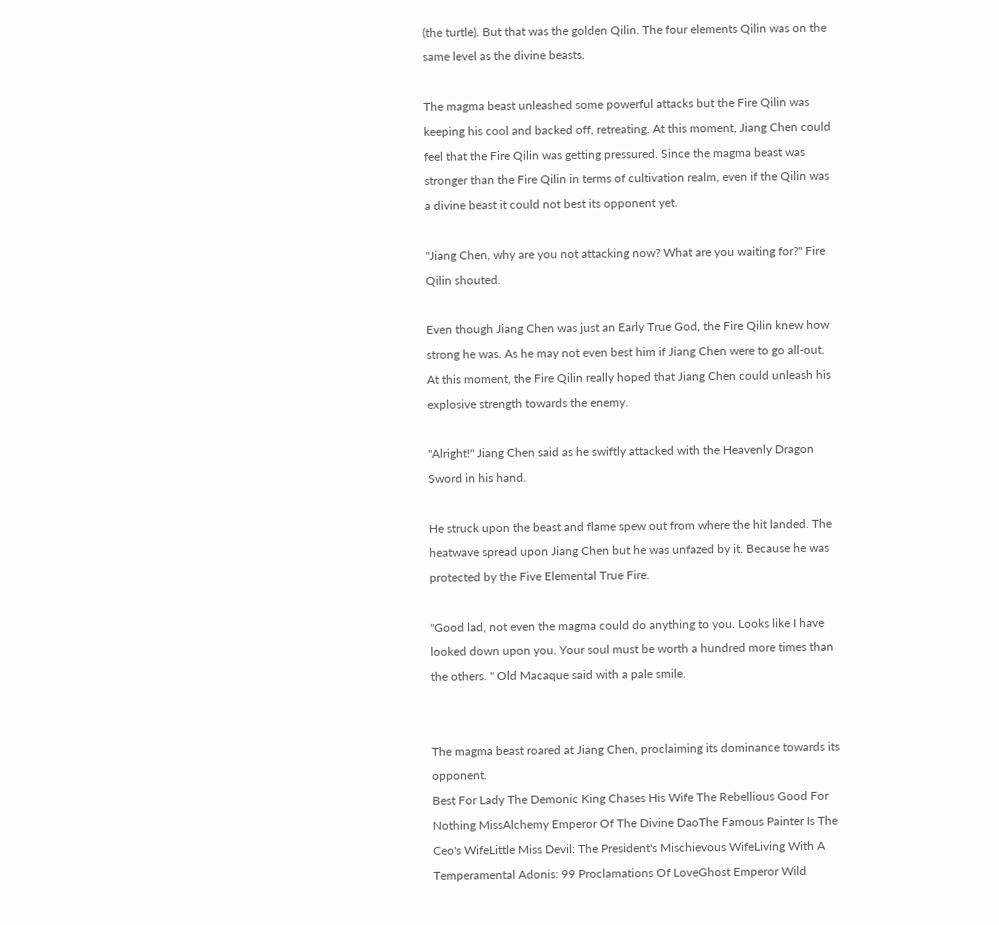(the turtle). But that was the golden Qilin. The four elements Qilin was on the same level as the divine beasts.

The magma beast unleashed some powerful attacks but the Fire Qilin was keeping his cool and backed off, retreating. At this moment, Jiang Chen could feel that the Fire Qilin was getting pressured. Since the magma beast was stronger than the Fire Qilin in terms of cultivation realm, even if the Qilin was a divine beast it could not best its opponent yet.

"Jiang Chen, why are you not attacking now? What are you waiting for?" Fire Qilin shouted.

Even though Jiang Chen was just an Early True God, the Fire Qilin knew how strong he was. As he may not even best him if Jiang Chen were to go all-out. At this moment, the Fire Qilin really hoped that Jiang Chen could unleash his explosive strength towards the enemy.

"Alright!" Jiang Chen said as he swiftly attacked with the Heavenly Dragon Sword in his hand.

He struck upon the beast and flame spew out from where the hit landed. The heatwave spread upon Jiang Chen but he was unfazed by it. Because he was protected by the Five Elemental True Fire.

"Good lad, not even the magma could do anything to you. Looks like I have looked down upon you. Your soul must be worth a hundred more times than the others. " Old Macaque said with a pale smile.


The magma beast roared at Jiang Chen, proclaiming its dominance towards its opponent.
Best For Lady The Demonic King Chases His Wife The Rebellious Good For Nothing MissAlchemy Emperor Of The Divine DaoThe Famous Painter Is The Ceo's WifeLittle Miss Devil: The President's Mischievous WifeLiving With A Temperamental Adonis: 99 Proclamations Of LoveGhost Emperor Wild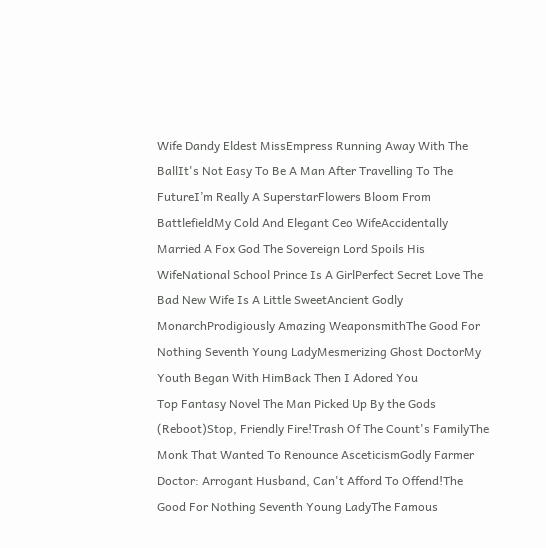Wife Dandy Eldest MissEmpress Running Away With The BallIt's Not Easy To Be A Man After Travelling To The FutureI’m Really A SuperstarFlowers Bloom From BattlefieldMy Cold And Elegant Ceo WifeAccidentally Married A Fox God The Sovereign Lord Spoils His WifeNational School Prince Is A GirlPerfect Secret Love The Bad New Wife Is A Little SweetAncient Godly MonarchProdigiously Amazing WeaponsmithThe Good For Nothing Seventh Young LadyMesmerizing Ghost DoctorMy Youth Began With HimBack Then I Adored You
Top Fantasy Novel The Man Picked Up By the Gods (Reboot)Stop, Friendly Fire!Trash Of The Count's FamilyThe Monk That Wanted To Renounce AsceticismGodly Farmer Doctor: Arrogant Husband, Can't Afford To Offend!The Good For Nothing Seventh Young LadyThe Famous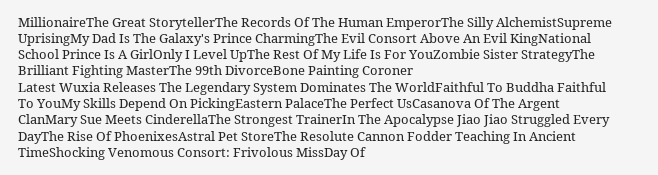MillionaireThe Great StorytellerThe Records Of The Human EmperorThe Silly AlchemistSupreme UprisingMy Dad Is The Galaxy's Prince CharmingThe Evil Consort Above An Evil KingNational School Prince Is A GirlOnly I Level UpThe Rest Of My Life Is For YouZombie Sister StrategyThe Brilliant Fighting MasterThe 99th DivorceBone Painting Coroner
Latest Wuxia Releases The Legendary System Dominates The WorldFaithful To Buddha Faithful To YouMy Skills Depend On PickingEastern PalaceThe Perfect UsCasanova Of The Argent ClanMary Sue Meets CinderellaThe Strongest TrainerIn The Apocalypse Jiao Jiao Struggled Every DayThe Rise Of PhoenixesAstral Pet StoreThe Resolute Cannon Fodder Teaching In Ancient TimeShocking Venomous Consort: Frivolous MissDay Of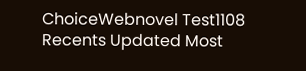ChoiceWebnovel Test1108
Recents Updated Most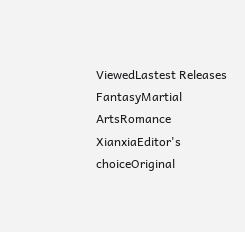ViewedLastest Releases
FantasyMartial ArtsRomance
XianxiaEditor's choiceOriginal